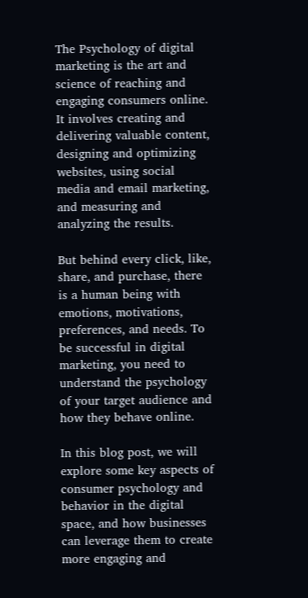The Psychology of digital marketing is the art and science of reaching and engaging consumers online. It involves creating and delivering valuable content, designing and optimizing websites, using social media and email marketing, and measuring and analyzing the results.

But behind every click, like, share, and purchase, there is a human being with emotions, motivations, preferences, and needs. To be successful in digital marketing, you need to understand the psychology of your target audience and how they behave online.

In this blog post, we will explore some key aspects of consumer psychology and behavior in the digital space, and how businesses can leverage them to create more engaging and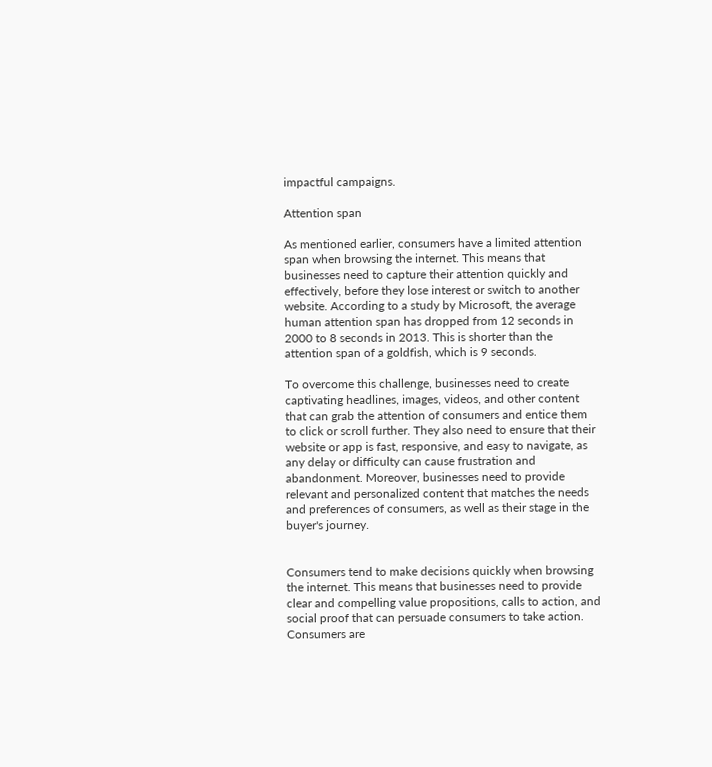impactful campaigns.

Attention span

As mentioned earlier, consumers have a limited attention span when browsing the internet. This means that businesses need to capture their attention quickly and effectively, before they lose interest or switch to another website. According to a study by Microsoft, the average human attention span has dropped from 12 seconds in 2000 to 8 seconds in 2013. This is shorter than the attention span of a goldfish, which is 9 seconds.

To overcome this challenge, businesses need to create captivating headlines, images, videos, and other content that can grab the attention of consumers and entice them to click or scroll further. They also need to ensure that their website or app is fast, responsive, and easy to navigate, as any delay or difficulty can cause frustration and abandonment. Moreover, businesses need to provide relevant and personalized content that matches the needs and preferences of consumers, as well as their stage in the buyer's journey.


Consumers tend to make decisions quickly when browsing the internet. This means that businesses need to provide clear and compelling value propositions, calls to action, and social proof that can persuade consumers to take action. Consumers are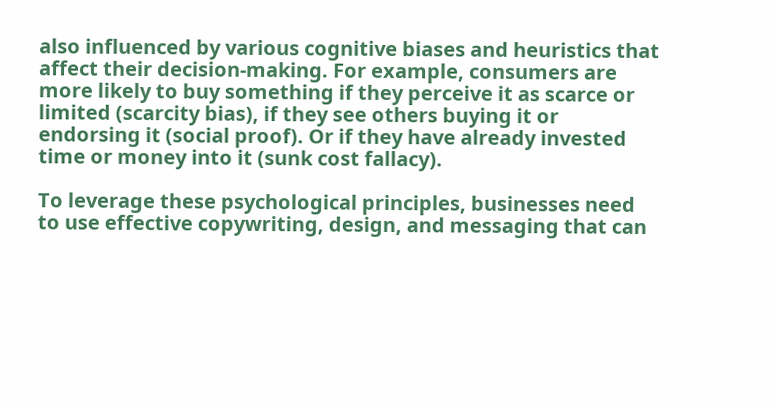also influenced by various cognitive biases and heuristics that affect their decision-making. For example, consumers are more likely to buy something if they perceive it as scarce or limited (scarcity bias), if they see others buying it or endorsing it (social proof). Or if they have already invested time or money into it (sunk cost fallacy).

To leverage these psychological principles, businesses need to use effective copywriting, design, and messaging that can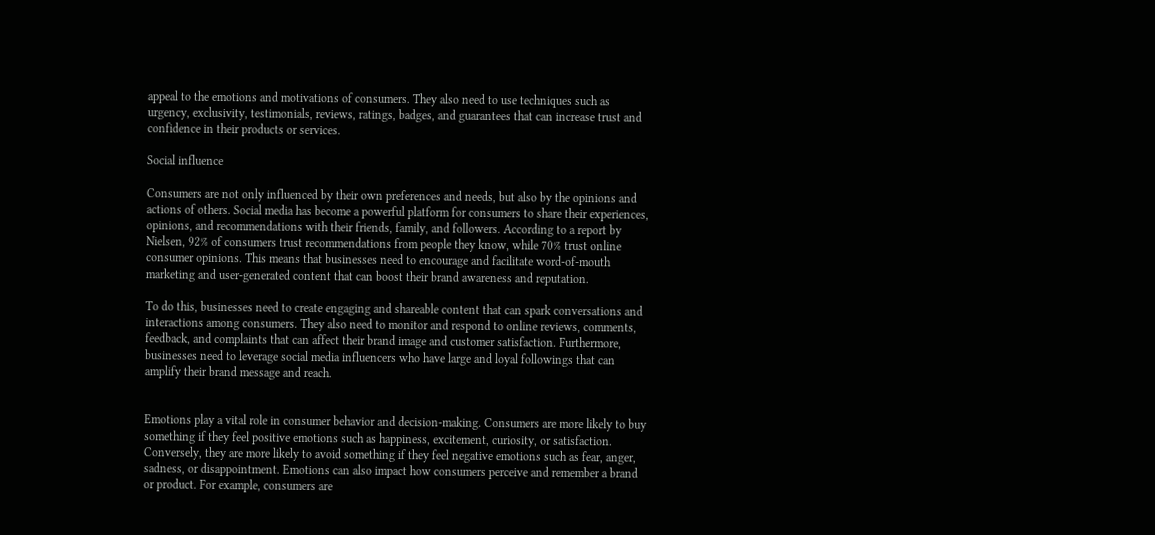appeal to the emotions and motivations of consumers. They also need to use techniques such as urgency, exclusivity, testimonials, reviews, ratings, badges, and guarantees that can increase trust and confidence in their products or services.

Social influence

Consumers are not only influenced by their own preferences and needs, but also by the opinions and actions of others. Social media has become a powerful platform for consumers to share their experiences, opinions, and recommendations with their friends, family, and followers. According to a report by Nielsen, 92% of consumers trust recommendations from people they know, while 70% trust online consumer opinions. This means that businesses need to encourage and facilitate word-of-mouth marketing and user-generated content that can boost their brand awareness and reputation.

To do this, businesses need to create engaging and shareable content that can spark conversations and interactions among consumers. They also need to monitor and respond to online reviews, comments, feedback, and complaints that can affect their brand image and customer satisfaction. Furthermore, businesses need to leverage social media influencers who have large and loyal followings that can amplify their brand message and reach.


Emotions play a vital role in consumer behavior and decision-making. Consumers are more likely to buy something if they feel positive emotions such as happiness, excitement, curiosity, or satisfaction. Conversely, they are more likely to avoid something if they feel negative emotions such as fear, anger, sadness, or disappointment. Emotions can also impact how consumers perceive and remember a brand or product. For example, consumers are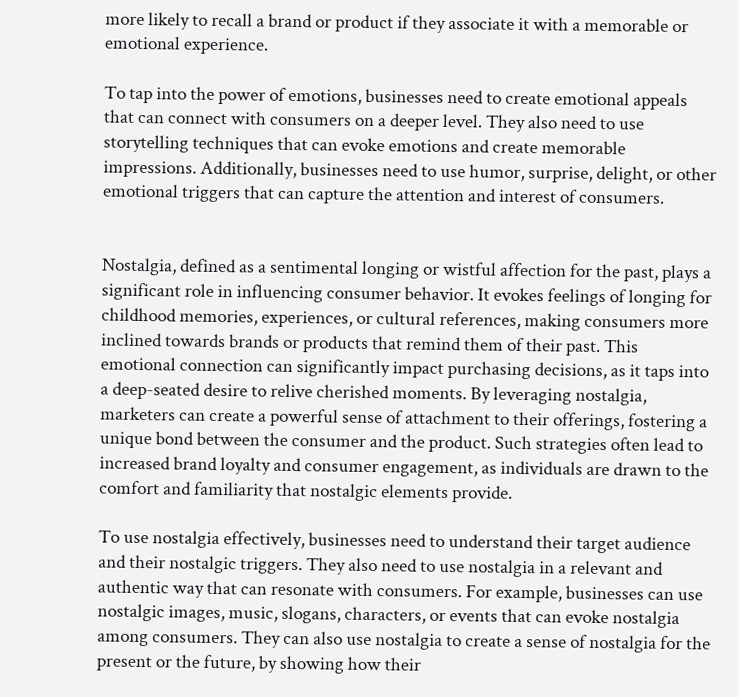more likely to recall a brand or product if they associate it with a memorable or emotional experience.

To tap into the power of emotions, businesses need to create emotional appeals that can connect with consumers on a deeper level. They also need to use storytelling techniques that can evoke emotions and create memorable impressions. Additionally, businesses need to use humor, surprise, delight, or other emotional triggers that can capture the attention and interest of consumers.


Nostalgia, defined as a sentimental longing or wistful affection for the past, plays a significant role in influencing consumer behavior. It evokes feelings of longing for childhood memories, experiences, or cultural references, making consumers more inclined towards brands or products that remind them of their past. This emotional connection can significantly impact purchasing decisions, as it taps into a deep-seated desire to relive cherished moments. By leveraging nostalgia, marketers can create a powerful sense of attachment to their offerings, fostering a unique bond between the consumer and the product. Such strategies often lead to increased brand loyalty and consumer engagement, as individuals are drawn to the comfort and familiarity that nostalgic elements provide.

To use nostalgia effectively, businesses need to understand their target audience and their nostalgic triggers. They also need to use nostalgia in a relevant and authentic way that can resonate with consumers. For example, businesses can use nostalgic images, music, slogans, characters, or events that can evoke nostalgia among consumers. They can also use nostalgia to create a sense of nostalgia for the present or the future, by showing how their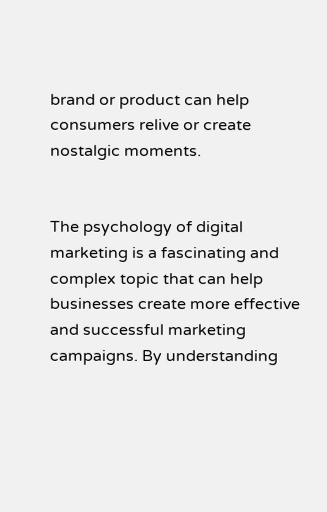brand or product can help consumers relive or create nostalgic moments.


The psychology of digital marketing is a fascinating and complex topic that can help businesses create more effective and successful marketing campaigns. By understanding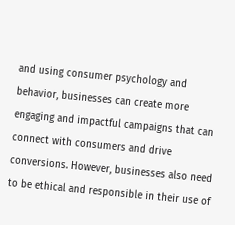and using consumer psychology and behavior, businesses can create more engaging and impactful campaigns that can connect with consumers and drive conversions. However, businesses also need to be ethical and responsible in their use of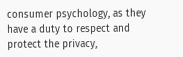consumer psychology, as they have a duty to respect and protect the privacy,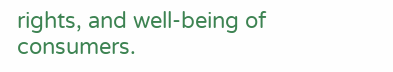rights, and well-being of consumers.